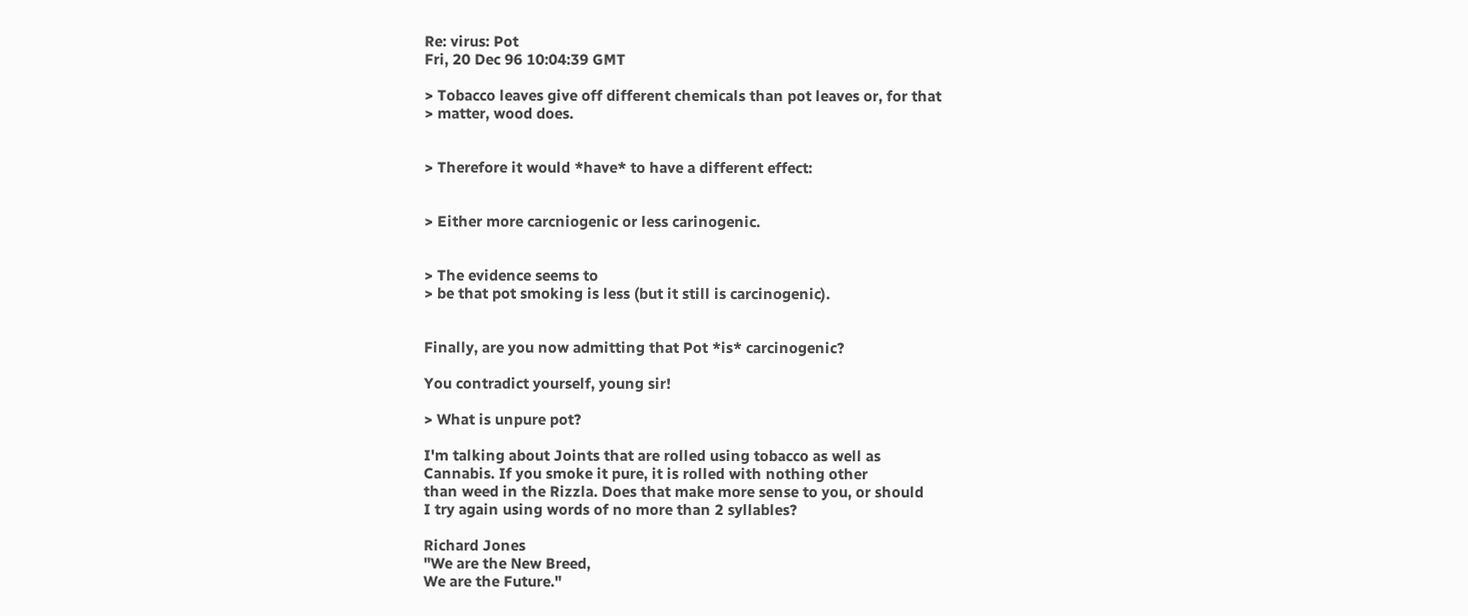Re: virus: Pot
Fri, 20 Dec 96 10:04:39 GMT

> Tobacco leaves give off different chemicals than pot leaves or, for that
> matter, wood does.


> Therefore it would *have* to have a different effect:


> Either more carcniogenic or less carinogenic.


> The evidence seems to
> be that pot smoking is less (but it still is carcinogenic).


Finally, are you now admitting that Pot *is* carcinogenic?

You contradict yourself, young sir!

> What is unpure pot?

I'm talking about Joints that are rolled using tobacco as well as
Cannabis. If you smoke it pure, it is rolled with nothing other
than weed in the Rizzla. Does that make more sense to you, or should
I try again using words of no more than 2 syllables?

Richard Jones
"We are the New Breed,
We are the Future."